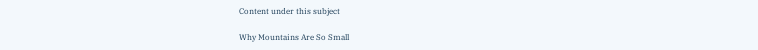Content under this subject

Why Mountains Are So Small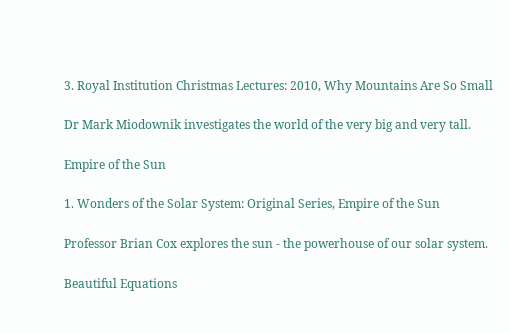3. Royal Institution Christmas Lectures: 2010, Why Mountains Are So Small

Dr Mark Miodownik investigates the world of the very big and very tall.

Empire of the Sun

1. Wonders of the Solar System: Original Series, Empire of the Sun

Professor Brian Cox explores the sun - the powerhouse of our solar system.

Beautiful Equations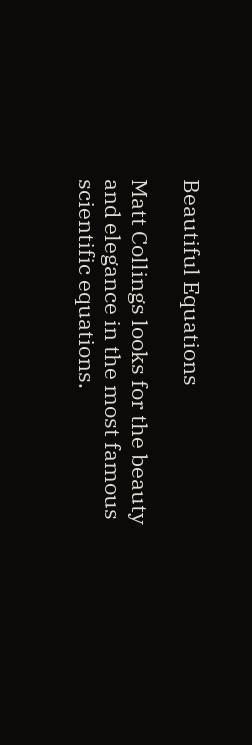Beautiful Equations

Matt Collings looks for the beauty and elegance in the most famous scientific equations.